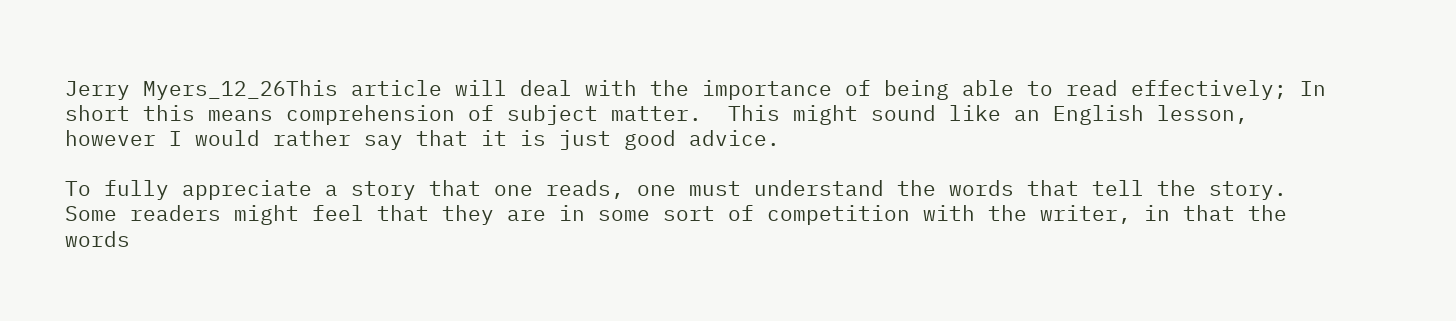Jerry Myers_12_26This article will deal with the importance of being able to read effectively; In short this means comprehension of subject matter.  This might sound like an English lesson, however I would rather say that it is just good advice.

To fully appreciate a story that one reads, one must understand the words that tell the story.  Some readers might feel that they are in some sort of competition with the writer, in that the words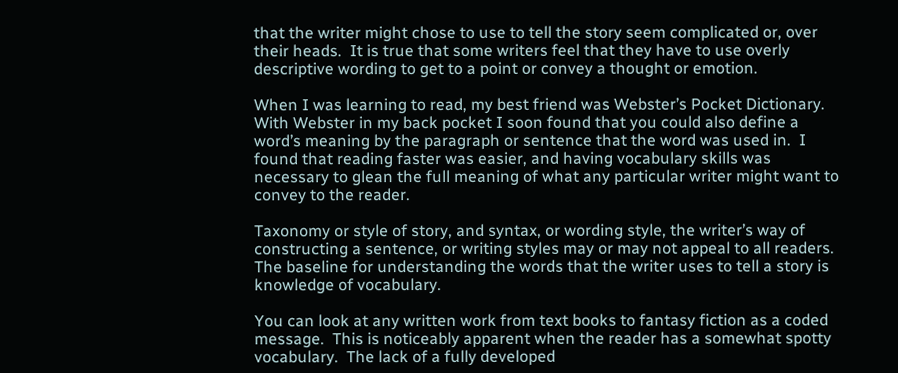that the writer might chose to use to tell the story seem complicated or, over their heads.  It is true that some writers feel that they have to use overly descriptive wording to get to a point or convey a thought or emotion.

When I was learning to read, my best friend was Webster’s Pocket Dictionary.  With Webster in my back pocket I soon found that you could also define a word’s meaning by the paragraph or sentence that the word was used in.  I found that reading faster was easier, and having vocabulary skills was necessary to glean the full meaning of what any particular writer might want to convey to the reader.

Taxonomy or style of story, and syntax, or wording style, the writer’s way of constructing a sentence, or writing styles may or may not appeal to all readers.  The baseline for understanding the words that the writer uses to tell a story is knowledge of vocabulary.

You can look at any written work from text books to fantasy fiction as a coded message.  This is noticeably apparent when the reader has a somewhat spotty vocabulary.  The lack of a fully developed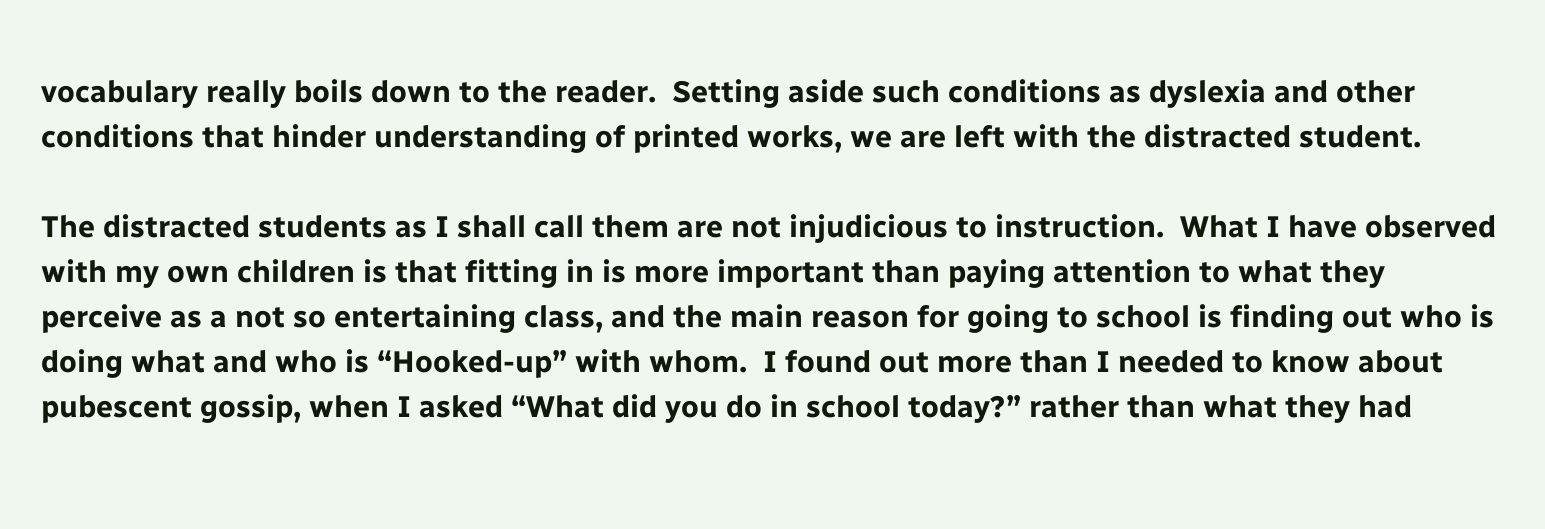vocabulary really boils down to the reader.  Setting aside such conditions as dyslexia and other conditions that hinder understanding of printed works, we are left with the distracted student.

The distracted students as I shall call them are not injudicious to instruction.  What I have observed with my own children is that fitting in is more important than paying attention to what they perceive as a not so entertaining class, and the main reason for going to school is finding out who is doing what and who is “Hooked-up” with whom.  I found out more than I needed to know about pubescent gossip, when I asked “What did you do in school today?” rather than what they had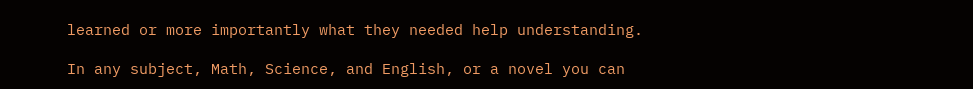learned or more importantly what they needed help understanding.

In any subject, Math, Science, and English, or a novel you can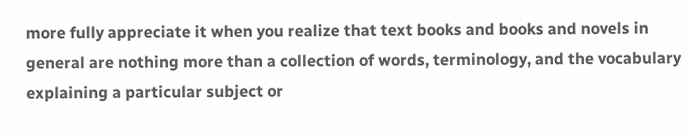more fully appreciate it when you realize that text books and books and novels in general are nothing more than a collection of words, terminology, and the vocabulary explaining a particular subject or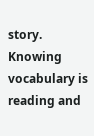story.  Knowing vocabulary is reading and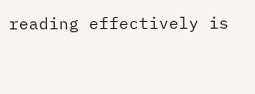reading effectively is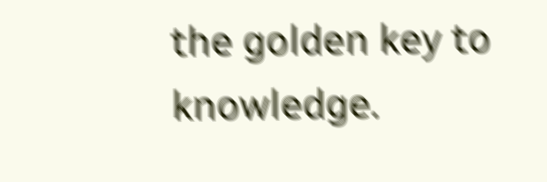the golden key to knowledge.